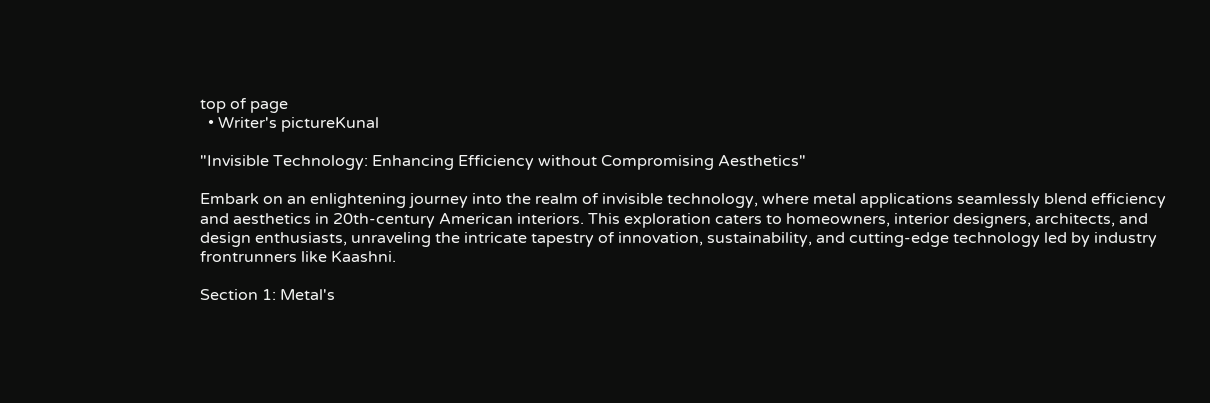top of page
  • Writer's pictureKunal

"Invisible Technology: Enhancing Efficiency without Compromising Aesthetics"

Embark on an enlightening journey into the realm of invisible technology, where metal applications seamlessly blend efficiency and aesthetics in 20th-century American interiors. This exploration caters to homeowners, interior designers, architects, and design enthusiasts, unraveling the intricate tapestry of innovation, sustainability, and cutting-edge technology led by industry frontrunners like Kaashni.

Section 1: Metal's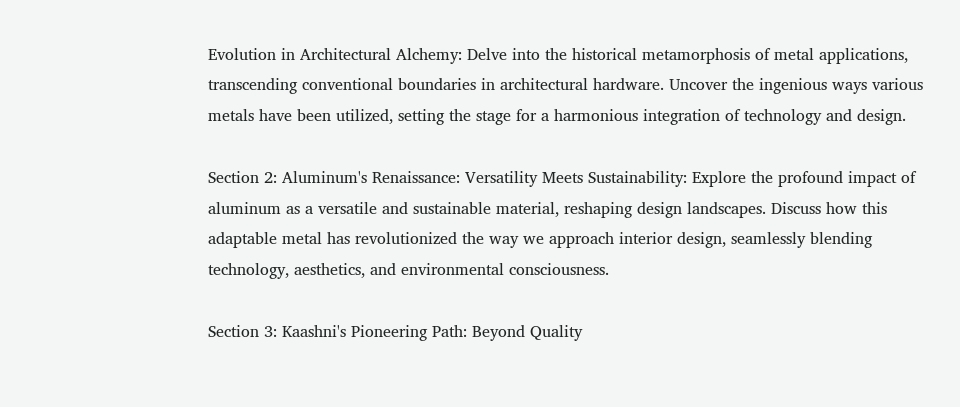Evolution in Architectural Alchemy: Delve into the historical metamorphosis of metal applications, transcending conventional boundaries in architectural hardware. Uncover the ingenious ways various metals have been utilized, setting the stage for a harmonious integration of technology and design.

Section 2: Aluminum's Renaissance: Versatility Meets Sustainability: Explore the profound impact of aluminum as a versatile and sustainable material, reshaping design landscapes. Discuss how this adaptable metal has revolutionized the way we approach interior design, seamlessly blending technology, aesthetics, and environmental consciousness.

Section 3: Kaashni's Pioneering Path: Beyond Quality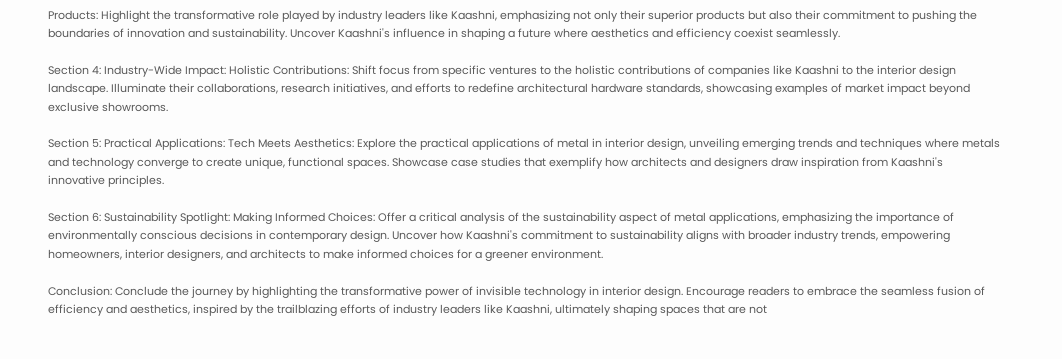Products: Highlight the transformative role played by industry leaders like Kaashni, emphasizing not only their superior products but also their commitment to pushing the boundaries of innovation and sustainability. Uncover Kaashni's influence in shaping a future where aesthetics and efficiency coexist seamlessly.

Section 4: Industry-Wide Impact: Holistic Contributions: Shift focus from specific ventures to the holistic contributions of companies like Kaashni to the interior design landscape. Illuminate their collaborations, research initiatives, and efforts to redefine architectural hardware standards, showcasing examples of market impact beyond exclusive showrooms.

Section 5: Practical Applications: Tech Meets Aesthetics: Explore the practical applications of metal in interior design, unveiling emerging trends and techniques where metals and technology converge to create unique, functional spaces. Showcase case studies that exemplify how architects and designers draw inspiration from Kaashni's innovative principles.

Section 6: Sustainability Spotlight: Making Informed Choices: Offer a critical analysis of the sustainability aspect of metal applications, emphasizing the importance of environmentally conscious decisions in contemporary design. Uncover how Kaashni's commitment to sustainability aligns with broader industry trends, empowering homeowners, interior designers, and architects to make informed choices for a greener environment.

Conclusion: Conclude the journey by highlighting the transformative power of invisible technology in interior design. Encourage readers to embrace the seamless fusion of efficiency and aesthetics, inspired by the trailblazing efforts of industry leaders like Kaashni, ultimately shaping spaces that are not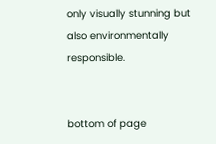only visually stunning but also environmentally responsible.


bottom of page